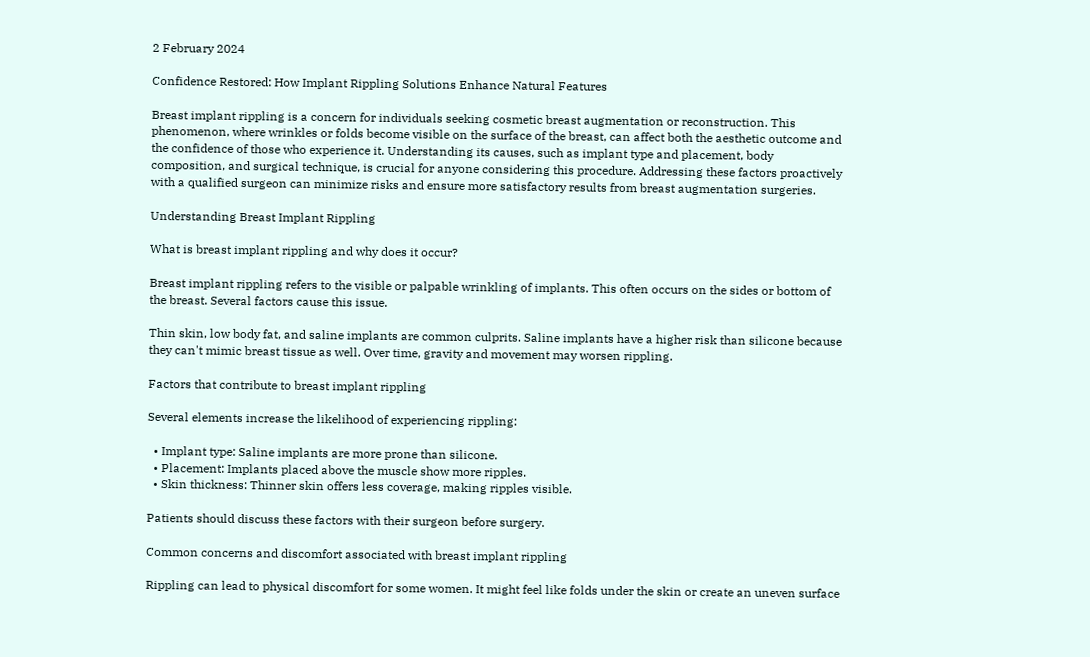2 February 2024

Confidence Restored: How Implant Rippling Solutions Enhance Natural Features

Breast implant rippling is a concern for individuals seeking cosmetic breast augmentation or reconstruction. This phenomenon, where wrinkles or folds become visible on the surface of the breast, can affect both the aesthetic outcome and the confidence of those who experience it. Understanding its causes, such as implant type and placement, body composition, and surgical technique, is crucial for anyone considering this procedure. Addressing these factors proactively with a qualified surgeon can minimize risks and ensure more satisfactory results from breast augmentation surgeries.

Understanding Breast Implant Rippling

What is breast implant rippling and why does it occur?

Breast implant rippling refers to the visible or palpable wrinkling of implants. This often occurs on the sides or bottom of the breast. Several factors cause this issue.

Thin skin, low body fat, and saline implants are common culprits. Saline implants have a higher risk than silicone because they can't mimic breast tissue as well. Over time, gravity and movement may worsen rippling.

Factors that contribute to breast implant rippling

Several elements increase the likelihood of experiencing rippling:

  • Implant type: Saline implants are more prone than silicone.
  • Placement: Implants placed above the muscle show more ripples.
  • Skin thickness: Thinner skin offers less coverage, making ripples visible.

Patients should discuss these factors with their surgeon before surgery.

Common concerns and discomfort associated with breast implant rippling

Rippling can lead to physical discomfort for some women. It might feel like folds under the skin or create an uneven surface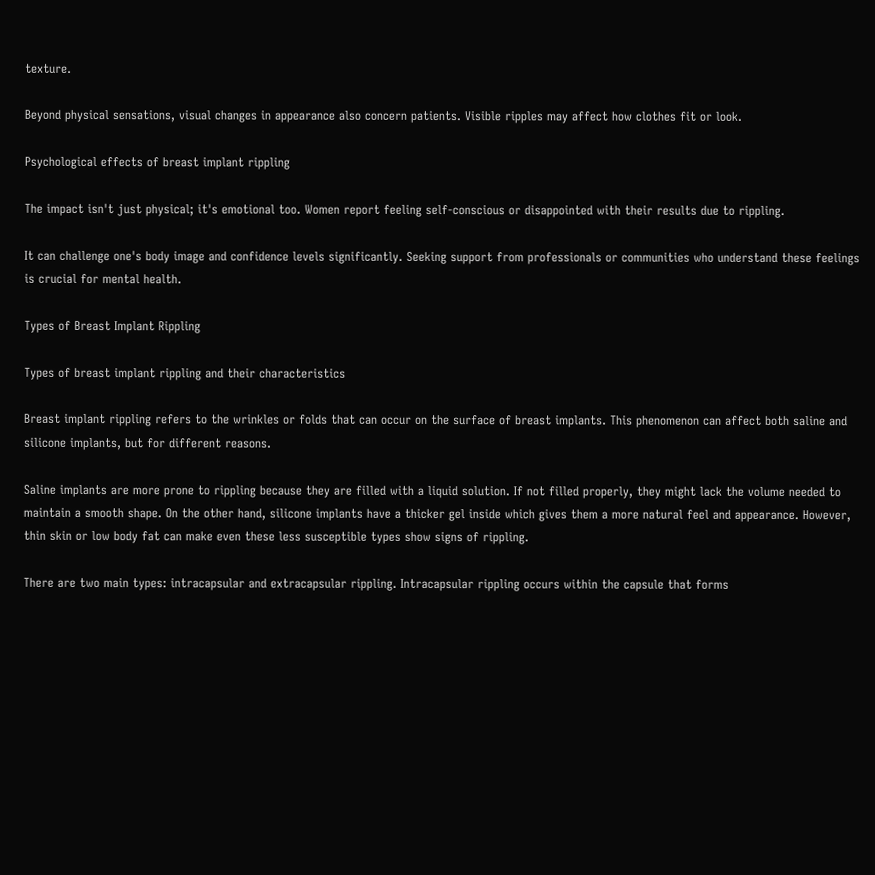texture.

Beyond physical sensations, visual changes in appearance also concern patients. Visible ripples may affect how clothes fit or look.

Psychological effects of breast implant rippling

The impact isn't just physical; it's emotional too. Women report feeling self-conscious or disappointed with their results due to rippling.

It can challenge one's body image and confidence levels significantly. Seeking support from professionals or communities who understand these feelings is crucial for mental health.

Types of Breast Implant Rippling

Types of breast implant rippling and their characteristics

Breast implant rippling refers to the wrinkles or folds that can occur on the surface of breast implants. This phenomenon can affect both saline and silicone implants, but for different reasons.

Saline implants are more prone to rippling because they are filled with a liquid solution. If not filled properly, they might lack the volume needed to maintain a smooth shape. On the other hand, silicone implants have a thicker gel inside which gives them a more natural feel and appearance. However, thin skin or low body fat can make even these less susceptible types show signs of rippling.

There are two main types: intracapsular and extracapsular rippling. Intracapsular rippling occurs within the capsule that forms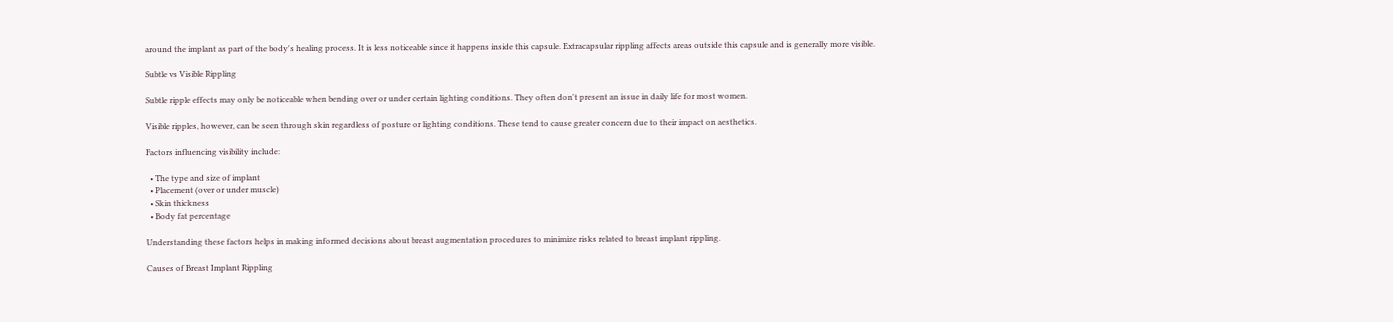around the implant as part of the body's healing process. It is less noticeable since it happens inside this capsule. Extracapsular rippling affects areas outside this capsule and is generally more visible.

Subtle vs Visible Rippling

Subtle ripple effects may only be noticeable when bending over or under certain lighting conditions. They often don't present an issue in daily life for most women.

Visible ripples, however, can be seen through skin regardless of posture or lighting conditions. These tend to cause greater concern due to their impact on aesthetics.

Factors influencing visibility include:

  • The type and size of implant
  • Placement (over or under muscle)
  • Skin thickness
  • Body fat percentage

Understanding these factors helps in making informed decisions about breast augmentation procedures to minimize risks related to breast implant rippling.

Causes of Breast Implant Rippling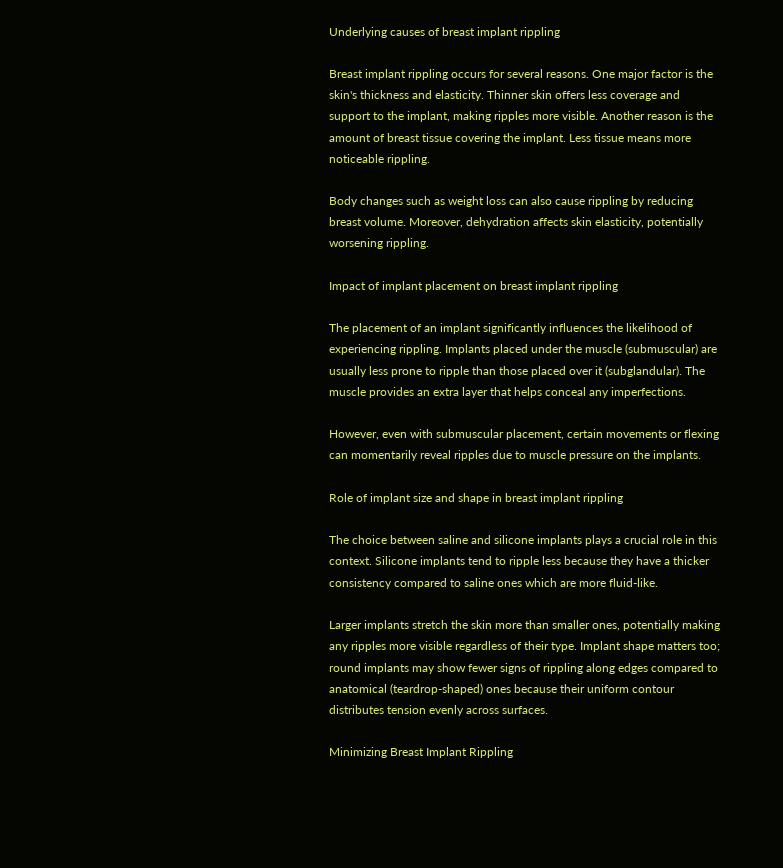Underlying causes of breast implant rippling

Breast implant rippling occurs for several reasons. One major factor is the skin's thickness and elasticity. Thinner skin offers less coverage and support to the implant, making ripples more visible. Another reason is the amount of breast tissue covering the implant. Less tissue means more noticeable rippling.

Body changes such as weight loss can also cause rippling by reducing breast volume. Moreover, dehydration affects skin elasticity, potentially worsening rippling.

Impact of implant placement on breast implant rippling

The placement of an implant significantly influences the likelihood of experiencing rippling. Implants placed under the muscle (submuscular) are usually less prone to ripple than those placed over it (subglandular). The muscle provides an extra layer that helps conceal any imperfections.

However, even with submuscular placement, certain movements or flexing can momentarily reveal ripples due to muscle pressure on the implants.

Role of implant size and shape in breast implant rippling

The choice between saline and silicone implants plays a crucial role in this context. Silicone implants tend to ripple less because they have a thicker consistency compared to saline ones which are more fluid-like.

Larger implants stretch the skin more than smaller ones, potentially making any ripples more visible regardless of their type. Implant shape matters too; round implants may show fewer signs of rippling along edges compared to anatomical (teardrop-shaped) ones because their uniform contour distributes tension evenly across surfaces.

Minimizing Breast Implant Rippling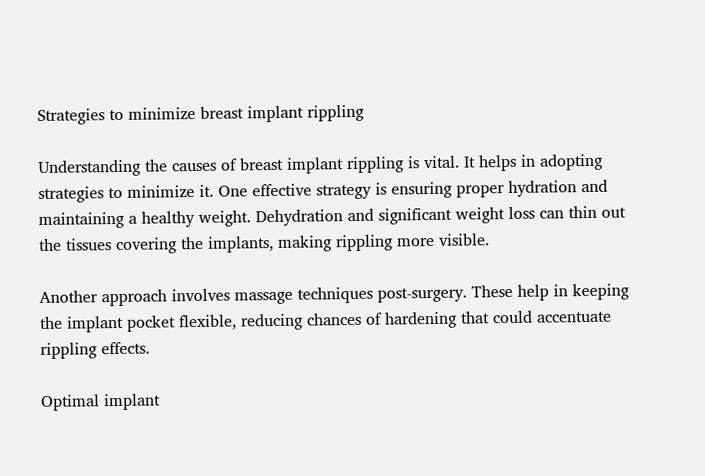Strategies to minimize breast implant rippling

Understanding the causes of breast implant rippling is vital. It helps in adopting strategies to minimize it. One effective strategy is ensuring proper hydration and maintaining a healthy weight. Dehydration and significant weight loss can thin out the tissues covering the implants, making rippling more visible.

Another approach involves massage techniques post-surgery. These help in keeping the implant pocket flexible, reducing chances of hardening that could accentuate rippling effects.

Optimal implant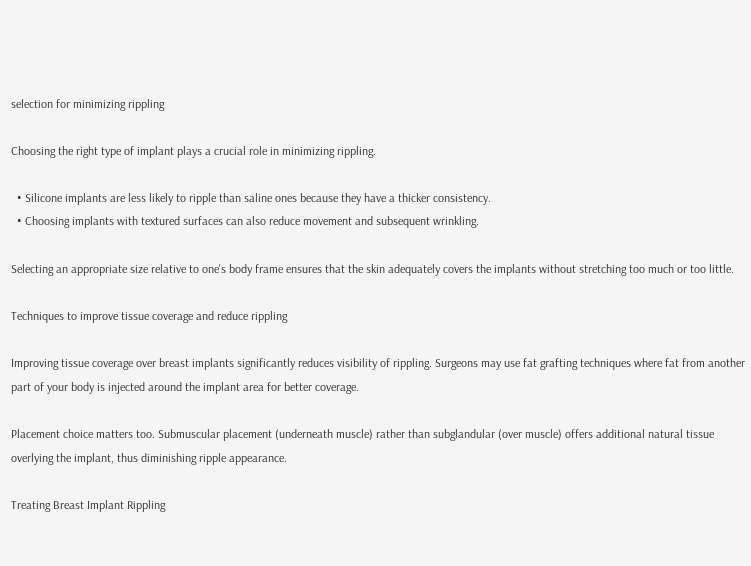selection for minimizing rippling

Choosing the right type of implant plays a crucial role in minimizing rippling.

  • Silicone implants are less likely to ripple than saline ones because they have a thicker consistency.
  • Choosing implants with textured surfaces can also reduce movement and subsequent wrinkling.

Selecting an appropriate size relative to one's body frame ensures that the skin adequately covers the implants without stretching too much or too little.

Techniques to improve tissue coverage and reduce rippling

Improving tissue coverage over breast implants significantly reduces visibility of rippling. Surgeons may use fat grafting techniques where fat from another part of your body is injected around the implant area for better coverage.

Placement choice matters too. Submuscular placement (underneath muscle) rather than subglandular (over muscle) offers additional natural tissue overlying the implant, thus diminishing ripple appearance.

Treating Breast Implant Rippling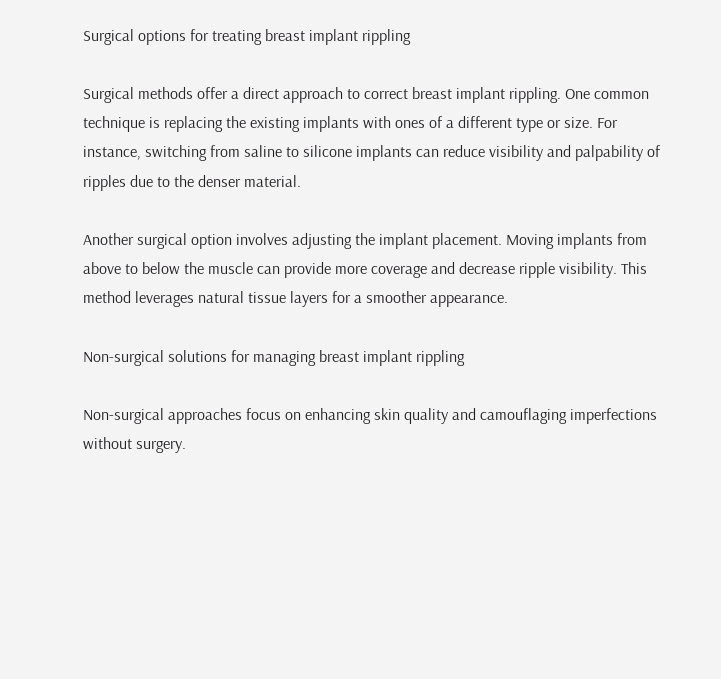Surgical options for treating breast implant rippling

Surgical methods offer a direct approach to correct breast implant rippling. One common technique is replacing the existing implants with ones of a different type or size. For instance, switching from saline to silicone implants can reduce visibility and palpability of ripples due to the denser material.

Another surgical option involves adjusting the implant placement. Moving implants from above to below the muscle can provide more coverage and decrease ripple visibility. This method leverages natural tissue layers for a smoother appearance.

Non-surgical solutions for managing breast implant rippling

Non-surgical approaches focus on enhancing skin quality and camouflaging imperfections without surgery.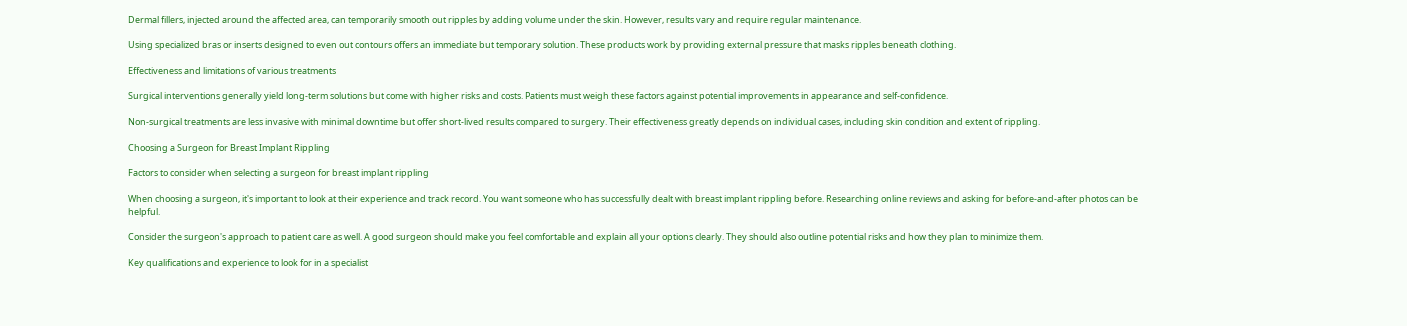Dermal fillers, injected around the affected area, can temporarily smooth out ripples by adding volume under the skin. However, results vary and require regular maintenance.

Using specialized bras or inserts designed to even out contours offers an immediate but temporary solution. These products work by providing external pressure that masks ripples beneath clothing.

Effectiveness and limitations of various treatments

Surgical interventions generally yield long-term solutions but come with higher risks and costs. Patients must weigh these factors against potential improvements in appearance and self-confidence.

Non-surgical treatments are less invasive with minimal downtime but offer short-lived results compared to surgery. Their effectiveness greatly depends on individual cases, including skin condition and extent of rippling.

Choosing a Surgeon for Breast Implant Rippling

Factors to consider when selecting a surgeon for breast implant rippling

When choosing a surgeon, it's important to look at their experience and track record. You want someone who has successfully dealt with breast implant rippling before. Researching online reviews and asking for before-and-after photos can be helpful.

Consider the surgeon's approach to patient care as well. A good surgeon should make you feel comfortable and explain all your options clearly. They should also outline potential risks and how they plan to minimize them.

Key qualifications and experience to look for in a specialist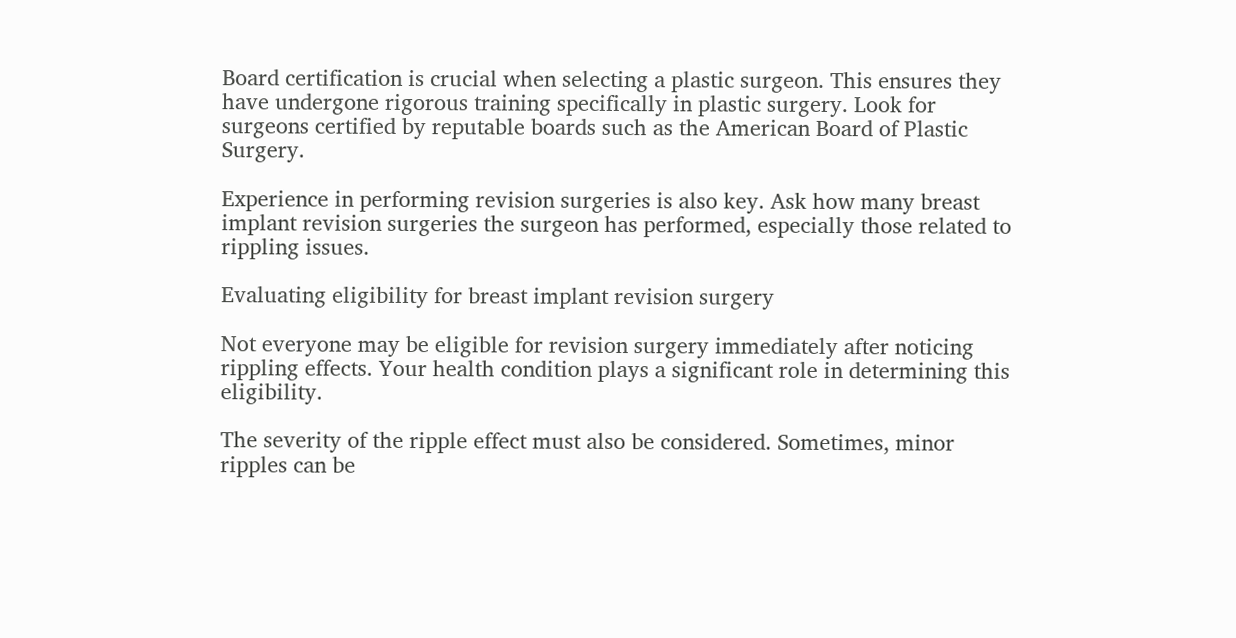Board certification is crucial when selecting a plastic surgeon. This ensures they have undergone rigorous training specifically in plastic surgery. Look for surgeons certified by reputable boards such as the American Board of Plastic Surgery.

Experience in performing revision surgeries is also key. Ask how many breast implant revision surgeries the surgeon has performed, especially those related to rippling issues.

Evaluating eligibility for breast implant revision surgery

Not everyone may be eligible for revision surgery immediately after noticing rippling effects. Your health condition plays a significant role in determining this eligibility.

The severity of the ripple effect must also be considered. Sometimes, minor ripples can be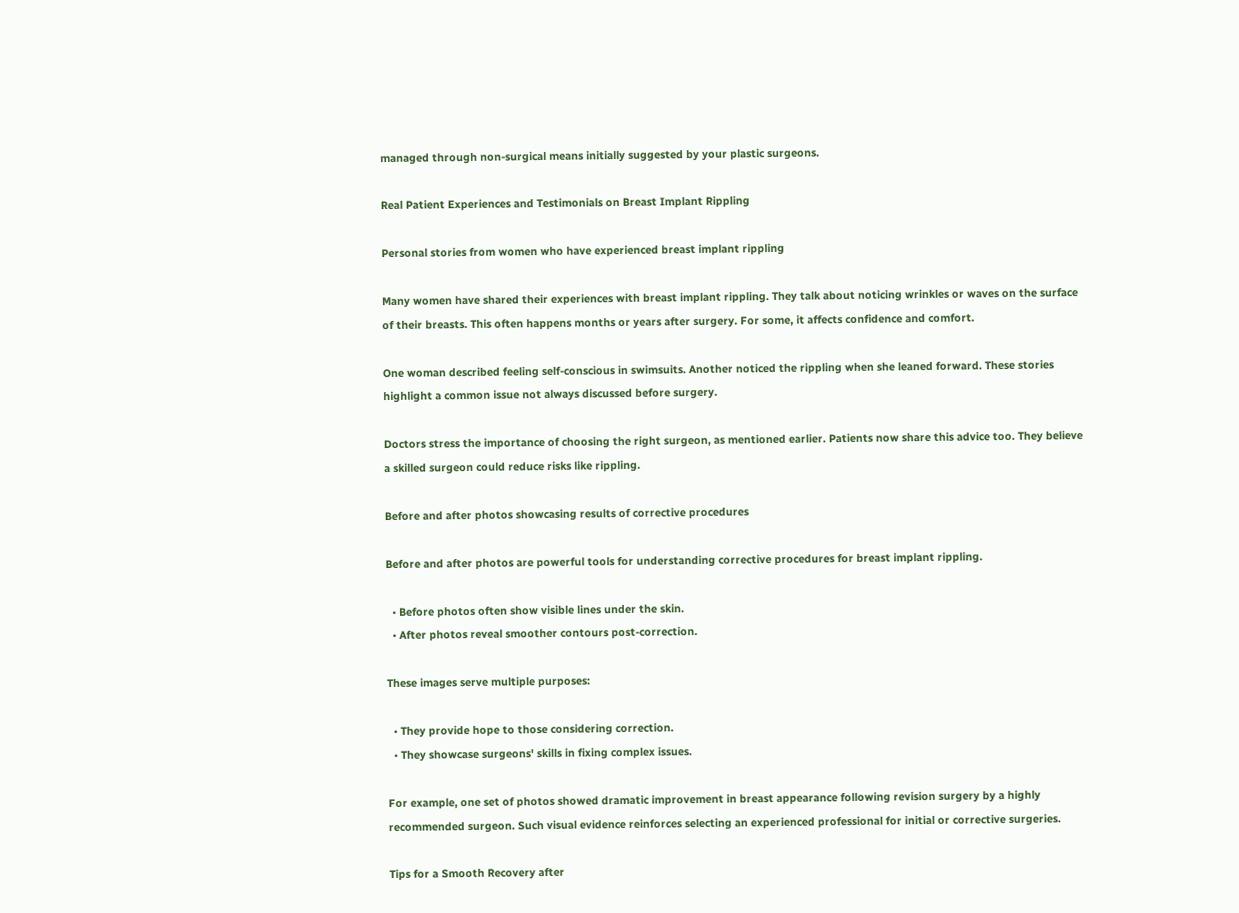managed through non-surgical means initially suggested by your plastic surgeons.

Real Patient Experiences and Testimonials on Breast Implant Rippling

Personal stories from women who have experienced breast implant rippling

Many women have shared their experiences with breast implant rippling. They talk about noticing wrinkles or waves on the surface of their breasts. This often happens months or years after surgery. For some, it affects confidence and comfort.

One woman described feeling self-conscious in swimsuits. Another noticed the rippling when she leaned forward. These stories highlight a common issue not always discussed before surgery.

Doctors stress the importance of choosing the right surgeon, as mentioned earlier. Patients now share this advice too. They believe a skilled surgeon could reduce risks like rippling.

Before and after photos showcasing results of corrective procedures

Before and after photos are powerful tools for understanding corrective procedures for breast implant rippling.

  • Before photos often show visible lines under the skin.
  • After photos reveal smoother contours post-correction.

These images serve multiple purposes:

  • They provide hope to those considering correction.
  • They showcase surgeons' skills in fixing complex issues.

For example, one set of photos showed dramatic improvement in breast appearance following revision surgery by a highly recommended surgeon. Such visual evidence reinforces selecting an experienced professional for initial or corrective surgeries.

Tips for a Smooth Recovery after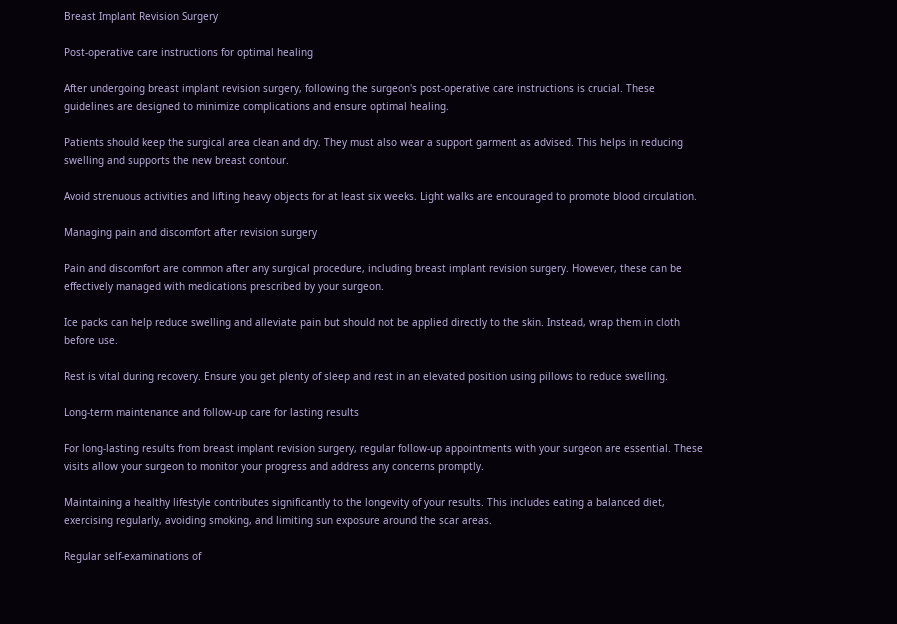Breast Implant Revision Surgery

Post-operative care instructions for optimal healing

After undergoing breast implant revision surgery, following the surgeon's post-operative care instructions is crucial. These guidelines are designed to minimize complications and ensure optimal healing.

Patients should keep the surgical area clean and dry. They must also wear a support garment as advised. This helps in reducing swelling and supports the new breast contour.

Avoid strenuous activities and lifting heavy objects for at least six weeks. Light walks are encouraged to promote blood circulation.

Managing pain and discomfort after revision surgery

Pain and discomfort are common after any surgical procedure, including breast implant revision surgery. However, these can be effectively managed with medications prescribed by your surgeon.

Ice packs can help reduce swelling and alleviate pain but should not be applied directly to the skin. Instead, wrap them in cloth before use.

Rest is vital during recovery. Ensure you get plenty of sleep and rest in an elevated position using pillows to reduce swelling.

Long-term maintenance and follow-up care for lasting results

For long-lasting results from breast implant revision surgery, regular follow-up appointments with your surgeon are essential. These visits allow your surgeon to monitor your progress and address any concerns promptly.

Maintaining a healthy lifestyle contributes significantly to the longevity of your results. This includes eating a balanced diet, exercising regularly, avoiding smoking, and limiting sun exposure around the scar areas.

Regular self-examinations of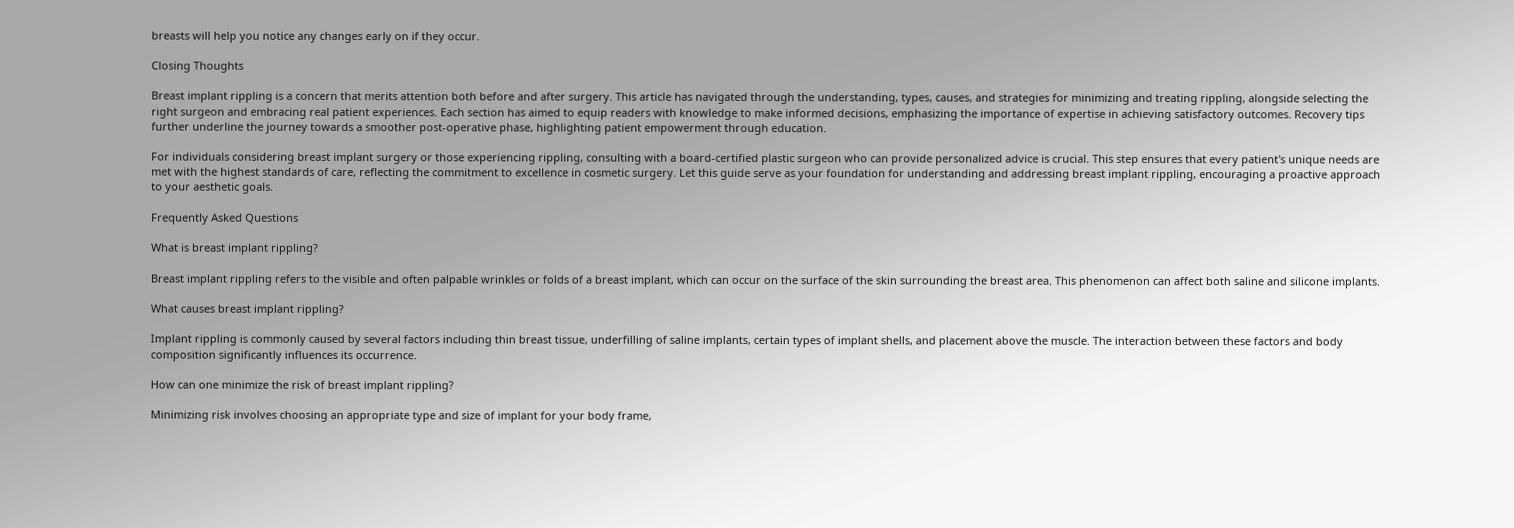breasts will help you notice any changes early on if they occur.

Closing Thoughts

Breast implant rippling is a concern that merits attention both before and after surgery. This article has navigated through the understanding, types, causes, and strategies for minimizing and treating rippling, alongside selecting the right surgeon and embracing real patient experiences. Each section has aimed to equip readers with knowledge to make informed decisions, emphasizing the importance of expertise in achieving satisfactory outcomes. Recovery tips further underline the journey towards a smoother post-operative phase, highlighting patient empowerment through education.

For individuals considering breast implant surgery or those experiencing rippling, consulting with a board-certified plastic surgeon who can provide personalized advice is crucial. This step ensures that every patient's unique needs are met with the highest standards of care, reflecting the commitment to excellence in cosmetic surgery. Let this guide serve as your foundation for understanding and addressing breast implant rippling, encouraging a proactive approach to your aesthetic goals.

Frequently Asked Questions

What is breast implant rippling?

Breast implant rippling refers to the visible and often palpable wrinkles or folds of a breast implant, which can occur on the surface of the skin surrounding the breast area. This phenomenon can affect both saline and silicone implants.

What causes breast implant rippling?

Implant rippling is commonly caused by several factors including thin breast tissue, underfilling of saline implants, certain types of implant shells, and placement above the muscle. The interaction between these factors and body composition significantly influences its occurrence.

How can one minimize the risk of breast implant rippling?

Minimizing risk involves choosing an appropriate type and size of implant for your body frame,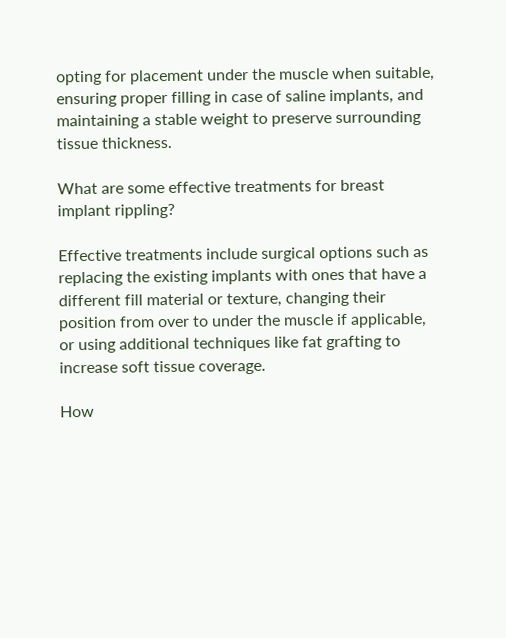opting for placement under the muscle when suitable, ensuring proper filling in case of saline implants, and maintaining a stable weight to preserve surrounding tissue thickness.

What are some effective treatments for breast implant rippling?

Effective treatments include surgical options such as replacing the existing implants with ones that have a different fill material or texture, changing their position from over to under the muscle if applicable, or using additional techniques like fat grafting to increase soft tissue coverage.

How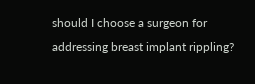should I choose a surgeon for addressing breast implant rippling?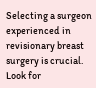Selecting a surgeon experienced in revisionary breast surgery is crucial. Look for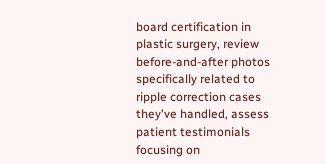board certification in plastic surgery, review before-and-after photos specifically related to ripple correction cases they've handled, assess patient testimonials focusing on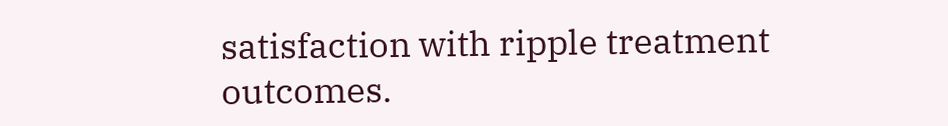satisfaction with ripple treatment outcomes.